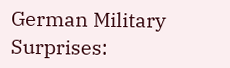German Military Surprises: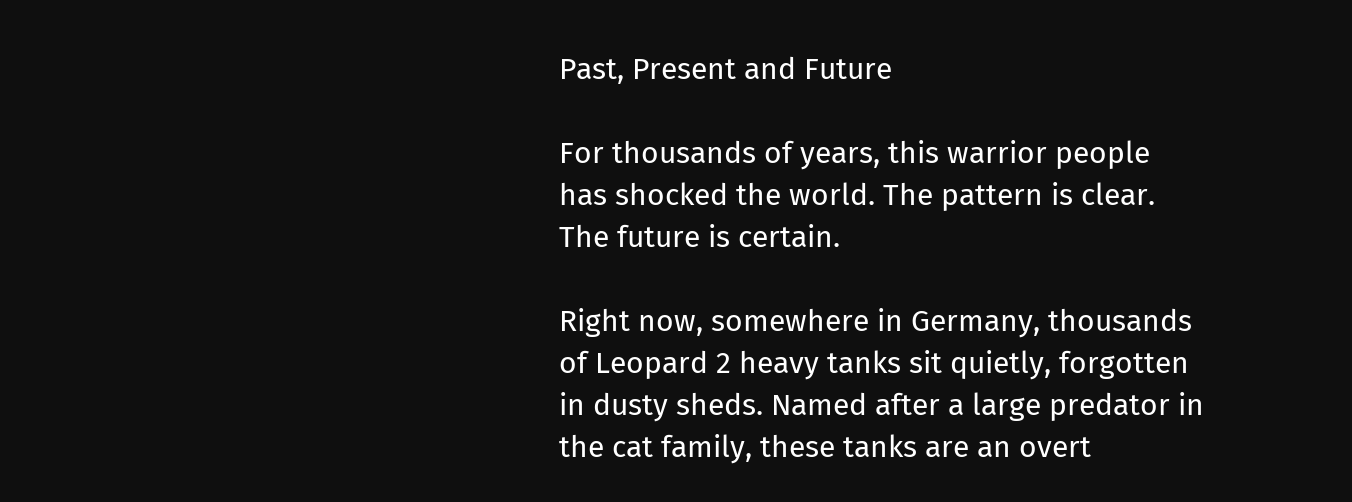Past, Present and Future

For thousands of years, this warrior people has shocked the world. The pattern is clear. The future is certain.

Right now, somewhere in Germany, thousands of Leopard 2 heavy tanks sit quietly, forgotten in dusty sheds. Named after a large predator in the cat family, these tanks are an overt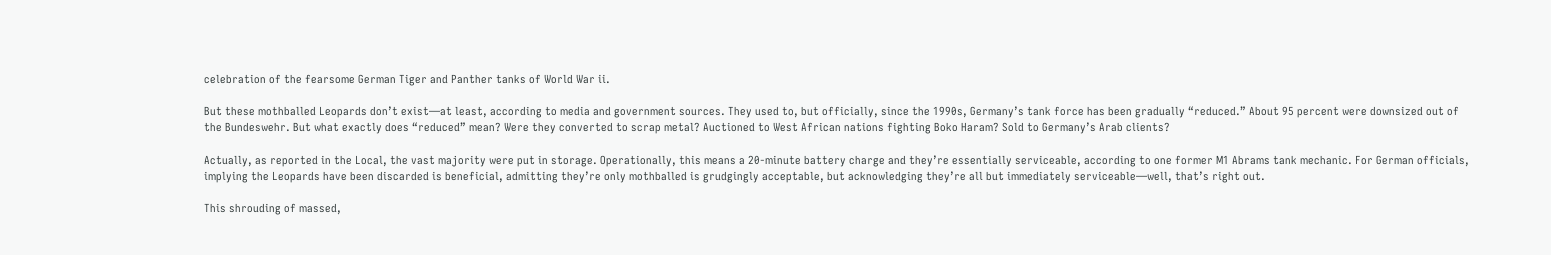celebration of the fearsome German Tiger and Panther tanks of World War ii.

But these mothballed Leopards don’t exist—at least, according to media and government sources. They used to, but officially, since the 1990s, Germany’s tank force has been gradually “reduced.” About 95 percent were downsized out of the Bundeswehr. But what exactly does “reduced” mean? Were they converted to scrap metal? Auctioned to West African nations fighting Boko Haram? Sold to Germany’s Arab clients?

Actually, as reported in the Local, the vast majority were put in storage. Operationally, this means a 20-minute battery charge and they’re essentially serviceable, according to one former M1 Abrams tank mechanic. For German officials, implying the Leopards have been discarded is beneficial, admitting they’re only mothballed is grudgingly acceptable, but acknowledging they’re all but immediately serviceable—well, that’s right out.

This shrouding of massed,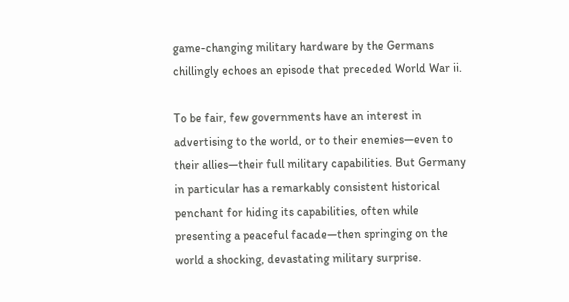game-changing military hardware by the Germans chillingly echoes an episode that preceded World War ii.

To be fair, few governments have an interest in advertising to the world, or to their enemies—even to their allies—their full military capabilities. But Germany in particular has a remarkably consistent historical penchant for hiding its capabilities, often while presenting a peaceful facade—then springing on the world a shocking, devastating military surprise.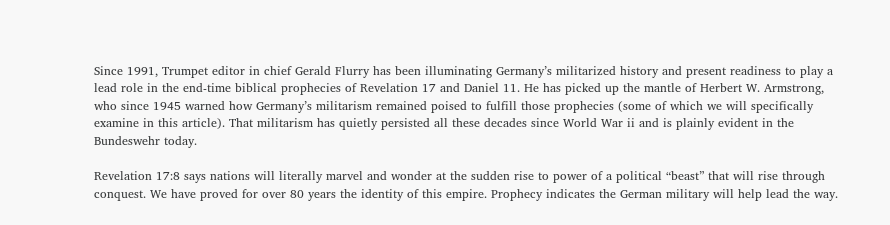Since 1991, Trumpet editor in chief Gerald Flurry has been illuminating Germany’s militarized history and present readiness to play a lead role in the end-time biblical prophecies of Revelation 17 and Daniel 11. He has picked up the mantle of Herbert W. Armstrong, who since 1945 warned how Germany’s militarism remained poised to fulfill those prophecies (some of which we will specifically examine in this article). That militarism has quietly persisted all these decades since World War ii and is plainly evident in the Bundeswehr today.

Revelation 17:8 says nations will literally marvel and wonder at the sudden rise to power of a political “beast” that will rise through conquest. We have proved for over 80 years the identity of this empire. Prophecy indicates the German military will help lead the way.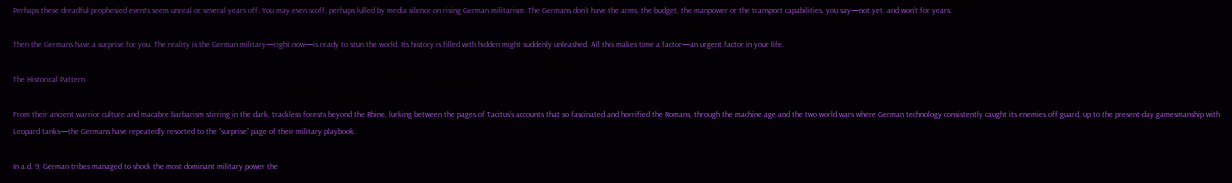Perhaps these dreadful prophesied events seem unreal or several years off. You may even scoff, perhaps lulled by media silence on rising German militarism. The Germans don’t have the arms, the budget, the manpower or the transport capabilities, you say—not yet, and won’t for years.

Then the Germans have a surprise for you. The reality is the German military—right now—is ready to stun the world. Its history is filled with hidden might suddenly unleashed. All this makes time a factor—an urgent factor in your life.

The Historical Pattern

From their ancient warrior culture and macabre barbarism stirring in the dark, trackless forests beyond the Rhine, lurking between the pages of Tacitus’s accounts that so fascinated and horrified the Romans, through the machine age and the two world wars where German technology consistently caught its enemies off guard, up to the present-day gamesmanship with Leopard tanks—the Germans have repeatedly resorted to the “surprise” page of their military playbook.

In a.d. 9, German tribes managed to shock the most dominant military power the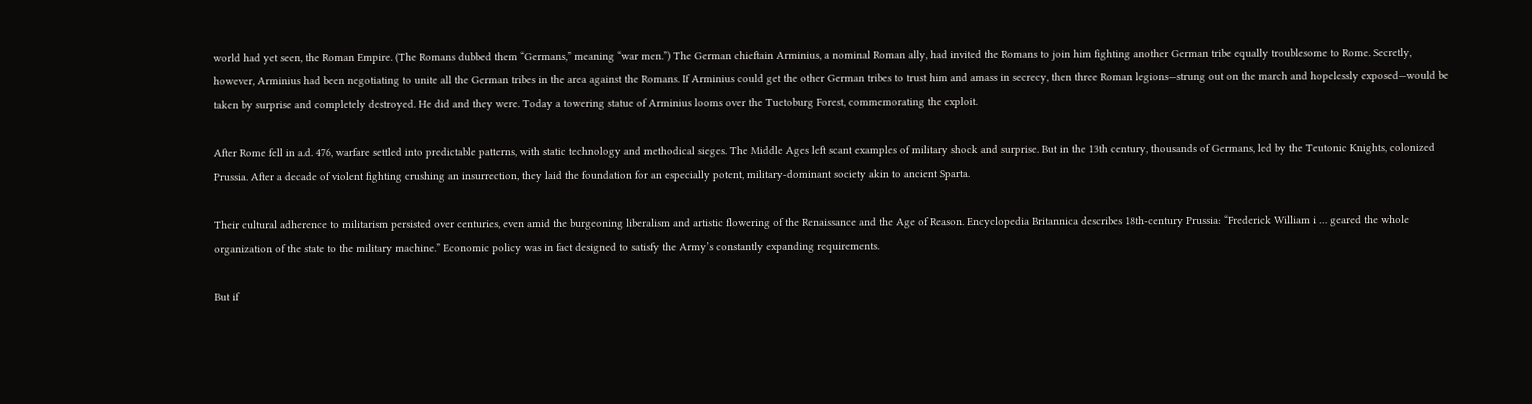world had yet seen, the Roman Empire. (The Romans dubbed them “Germans,” meaning “war men.”) The German chieftain Arminius, a nominal Roman ally, had invited the Romans to join him fighting another German tribe equally troublesome to Rome. Secretly, however, Arminius had been negotiating to unite all the German tribes in the area against the Romans. If Arminius could get the other German tribes to trust him and amass in secrecy, then three Roman legions—strung out on the march and hopelessly exposed—would be taken by surprise and completely destroyed. He did and they were. Today a towering statue of Arminius looms over the Tuetoburg Forest, commemorating the exploit.

After Rome fell in a.d. 476, warfare settled into predictable patterns, with static technology and methodical sieges. The Middle Ages left scant examples of military shock and surprise. But in the 13th century, thousands of Germans, led by the Teutonic Knights, colonized Prussia. After a decade of violent fighting crushing an insurrection, they laid the foundation for an especially potent, military-dominant society akin to ancient Sparta.

Their cultural adherence to militarism persisted over centuries, even amid the burgeoning liberalism and artistic flowering of the Renaissance and the Age of Reason. Encyclopedia Britannica describes 18th-century Prussia: “Frederick William i … geared the whole organization of the state to the military machine.” Economic policy was in fact designed to satisfy the Army’s constantly expanding requirements.

But if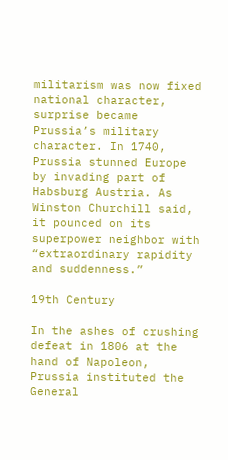militarism was now fixed national character, surprise became Prussia’s military character. In 1740, Prussia stunned Europe by invading part of Habsburg Austria. As Winston Churchill said, it pounced on its superpower neighbor with “extraordinary rapidity and suddenness.”

19th Century

In the ashes of crushing defeat in 1806 at the hand of Napoleon, Prussia instituted the General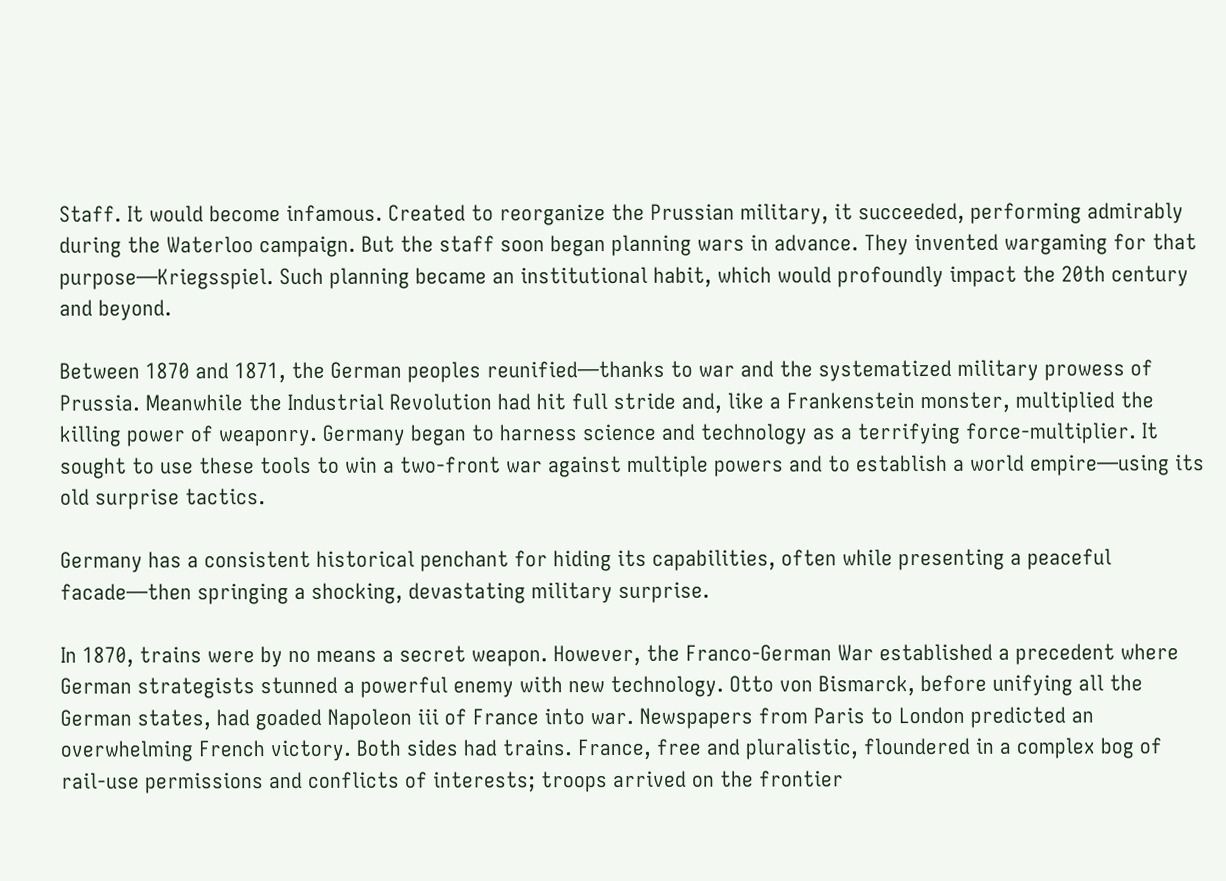Staff. It would become infamous. Created to reorganize the Prussian military, it succeeded, performing admirably during the Waterloo campaign. But the staff soon began planning wars in advance. They invented wargaming for that purpose—Kriegsspiel. Such planning became an institutional habit, which would profoundly impact the 20th century and beyond.

Between 1870 and 1871, the German peoples reunified—thanks to war and the systematized military prowess of Prussia. Meanwhile the Industrial Revolution had hit full stride and, like a Frankenstein monster, multiplied the killing power of weaponry. Germany began to harness science and technology as a terrifying force-multiplier. It sought to use these tools to win a two-front war against multiple powers and to establish a world empire—using its old surprise tactics.

Germany has a consistent historical penchant for hiding its capabilities, often while presenting a peaceful facade—then springing a shocking, devastating military surprise.

In 1870, trains were by no means a secret weapon. However, the Franco-German War established a precedent where German strategists stunned a powerful enemy with new technology. Otto von Bismarck, before unifying all the German states, had goaded Napoleon iii of France into war. Newspapers from Paris to London predicted an overwhelming French victory. Both sides had trains. France, free and pluralistic, floundered in a complex bog of rail-use permissions and conflicts of interests; troops arrived on the frontier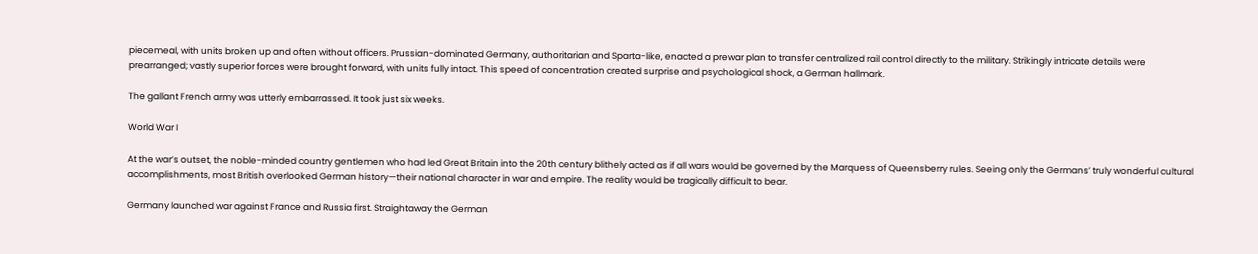piecemeal, with units broken up and often without officers. Prussian-dominated Germany, authoritarian and Sparta-like, enacted a prewar plan to transfer centralized rail control directly to the military. Strikingly intricate details were prearranged; vastly superior forces were brought forward, with units fully intact. This speed of concentration created surprise and psychological shock, a German hallmark.

The gallant French army was utterly embarrassed. It took just six weeks.

World War I

At the war’s outset, the noble-minded country gentlemen who had led Great Britain into the 20th century blithely acted as if all wars would be governed by the Marquess of Queensberry rules. Seeing only the Germans’ truly wonderful cultural accomplishments, most British overlooked German history—their national character in war and empire. The reality would be tragically difficult to bear.

Germany launched war against France and Russia first. Straightaway the German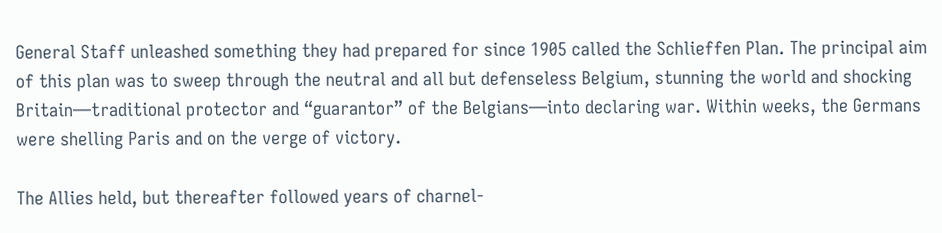General Staff unleashed something they had prepared for since 1905 called the Schlieffen Plan. The principal aim of this plan was to sweep through the neutral and all but defenseless Belgium, stunning the world and shocking Britain—traditional protector and “guarantor” of the Belgians—into declaring war. Within weeks, the Germans were shelling Paris and on the verge of victory.

The Allies held, but thereafter followed years of charnel-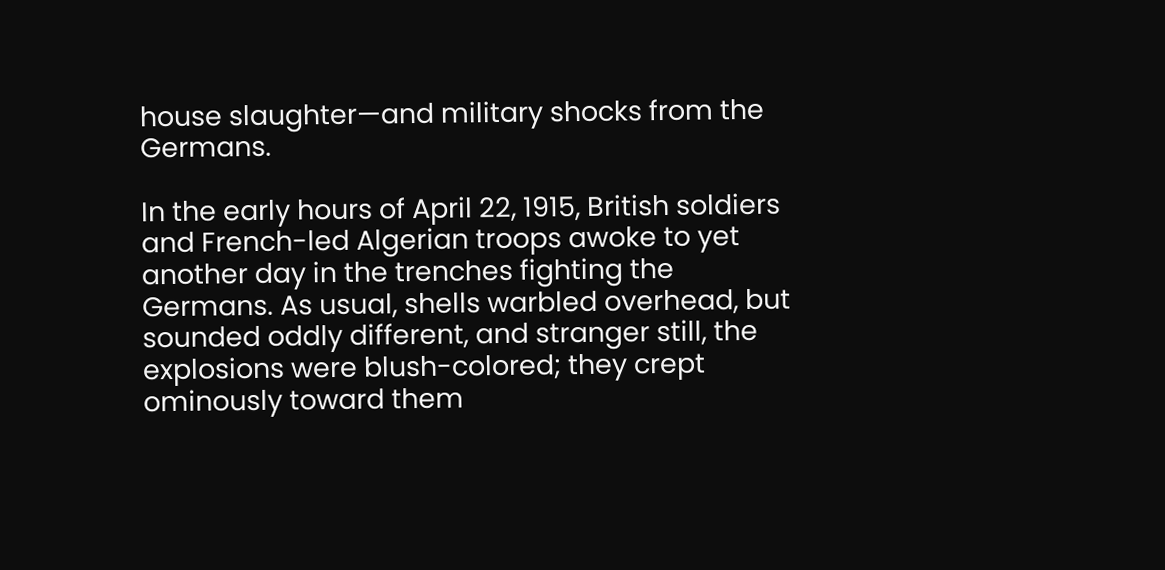house slaughter—and military shocks from the Germans.

In the early hours of April 22, 1915, British soldiers and French-led Algerian troops awoke to yet another day in the trenches fighting the Germans. As usual, shells warbled overhead, but sounded oddly different, and stranger still, the explosions were blush-colored; they crept ominously toward them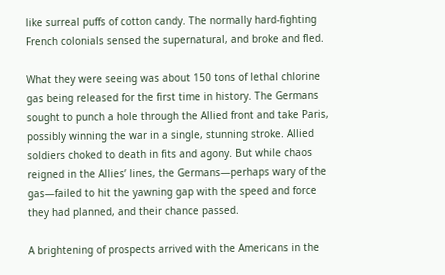like surreal puffs of cotton candy. The normally hard-fighting French colonials sensed the supernatural, and broke and fled.

What they were seeing was about 150 tons of lethal chlorine gas being released for the first time in history. The Germans sought to punch a hole through the Allied front and take Paris, possibly winning the war in a single, stunning stroke. Allied soldiers choked to death in fits and agony. But while chaos reigned in the Allies’ lines, the Germans—perhaps wary of the gas—failed to hit the yawning gap with the speed and force they had planned, and their chance passed.

A brightening of prospects arrived with the Americans in the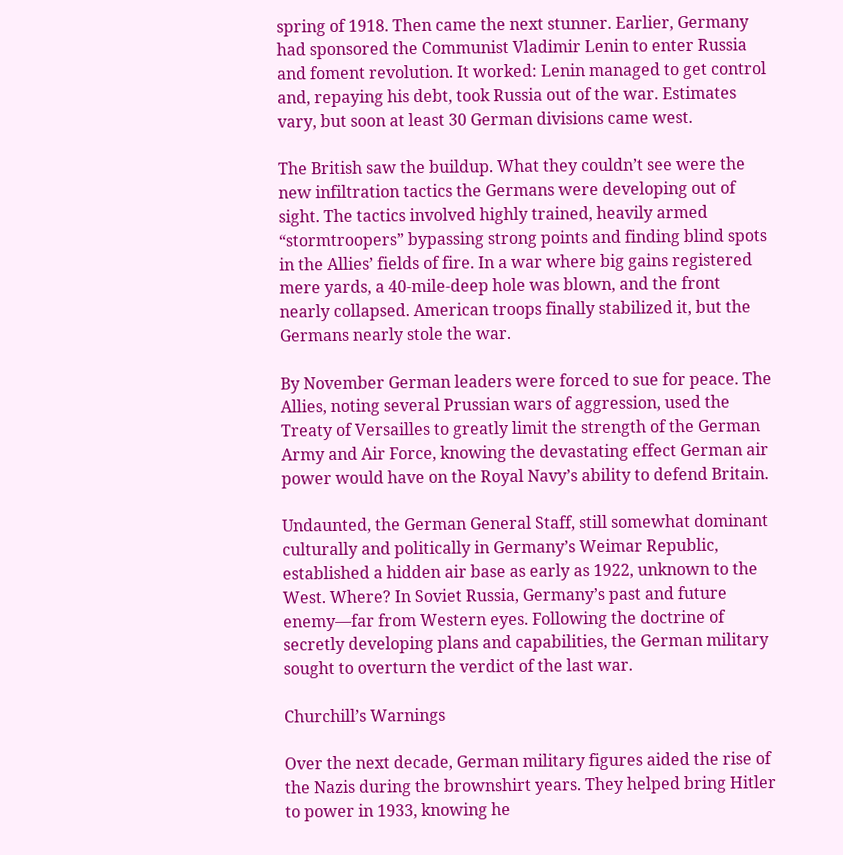spring of 1918. Then came the next stunner. Earlier, Germany had sponsored the Communist Vladimir Lenin to enter Russia and foment revolution. It worked: Lenin managed to get control and, repaying his debt, took Russia out of the war. Estimates vary, but soon at least 30 German divisions came west.

The British saw the buildup. What they couldn’t see were the new infiltration tactics the Germans were developing out of sight. The tactics involved highly trained, heavily armed “stormtroopers” bypassing strong points and finding blind spots in the Allies’ fields of fire. In a war where big gains registered mere yards, a 40-mile-deep hole was blown, and the front nearly collapsed. American troops finally stabilized it, but the Germans nearly stole the war.

By November German leaders were forced to sue for peace. The Allies, noting several Prussian wars of aggression, used the Treaty of Versailles to greatly limit the strength of the German Army and Air Force, knowing the devastating effect German air power would have on the Royal Navy’s ability to defend Britain.

Undaunted, the German General Staff, still somewhat dominant culturally and politically in Germany’s Weimar Republic, established a hidden air base as early as 1922, unknown to the West. Where? In Soviet Russia, Germany’s past and future enemy—far from Western eyes. Following the doctrine of secretly developing plans and capabilities, the German military sought to overturn the verdict of the last war.

Churchill’s Warnings

Over the next decade, German military figures aided the rise of the Nazis during the brownshirt years. They helped bring Hitler to power in 1933, knowing he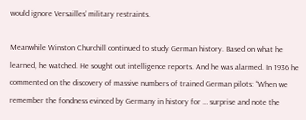would ignore Versailles’ military restraints.

Meanwhile Winston Churchill continued to study German history. Based on what he learned, he watched. He sought out intelligence reports. And he was alarmed. In 1936 he commented on the discovery of massive numbers of trained German pilots: “When we remember the fondness evinced by Germany in history for … surprise and note the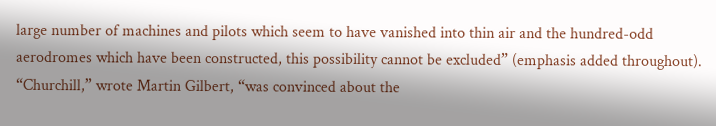large number of machines and pilots which seem to have vanished into thin air and the hundred-odd aerodromes which have been constructed, this possibility cannot be excluded” (emphasis added throughout). “Churchill,” wrote Martin Gilbert, “was convinced about the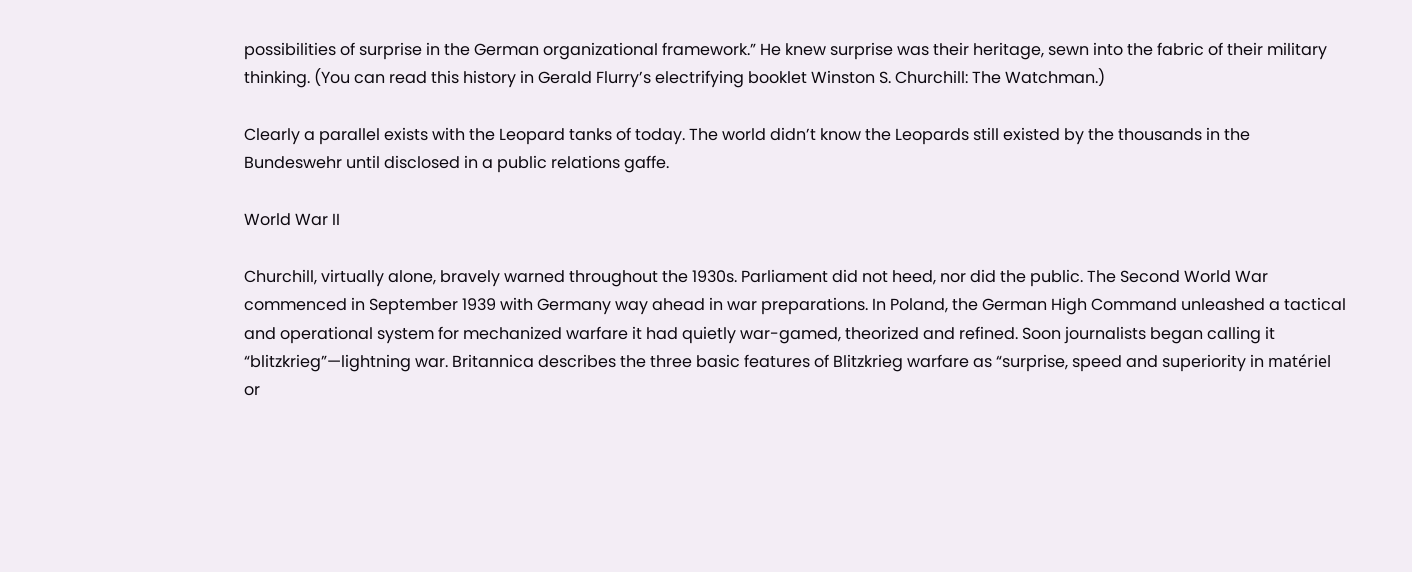possibilities of surprise in the German organizational framework.” He knew surprise was their heritage, sewn into the fabric of their military thinking. (You can read this history in Gerald Flurry’s electrifying booklet Winston S. Churchill: The Watchman.)

Clearly a parallel exists with the Leopard tanks of today. The world didn’t know the Leopards still existed by the thousands in the Bundeswehr until disclosed in a public relations gaffe.

World War II

Churchill, virtually alone, bravely warned throughout the 1930s. Parliament did not heed, nor did the public. The Second World War commenced in September 1939 with Germany way ahead in war preparations. In Poland, the German High Command unleashed a tactical and operational system for mechanized warfare it had quietly war-gamed, theorized and refined. Soon journalists began calling it “blitzkrieg”—lightning war. Britannica describes the three basic features of Blitzkrieg warfare as “surprise, speed and superiority in matériel or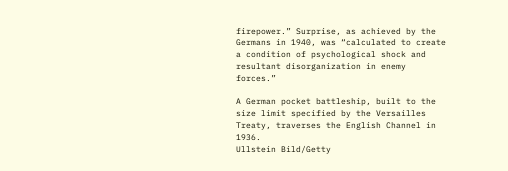firepower.” Surprise, as achieved by the Germans in 1940, was “calculated to create a condition of psychological shock and resultant disorganization in enemy forces.”

A German pocket battleship, built to the size limit specified by the Versailles Treaty, traverses the English Channel in 1936.
Ullstein Bild/Getty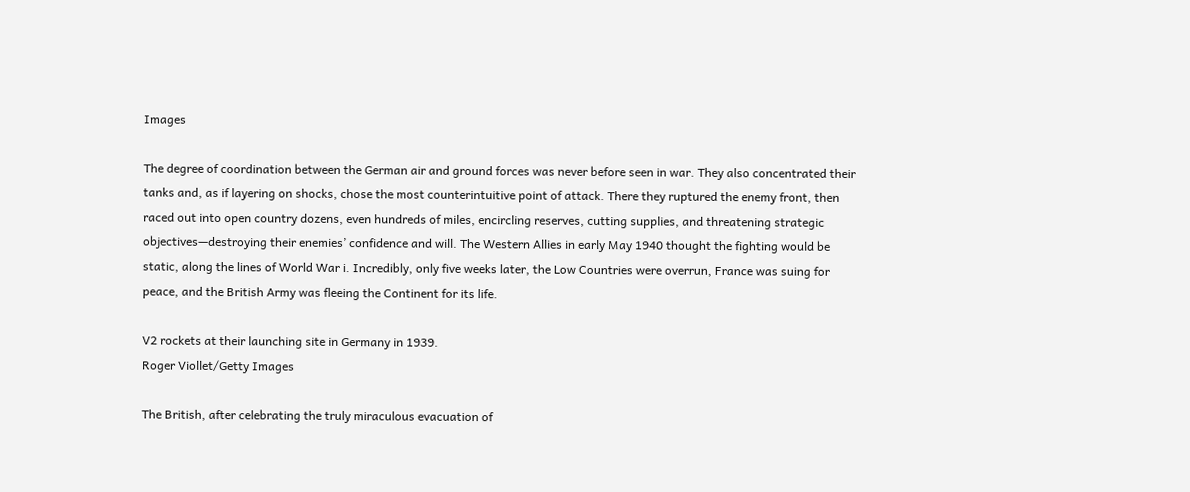Images

The degree of coordination between the German air and ground forces was never before seen in war. They also concentrated their tanks and, as if layering on shocks, chose the most counterintuitive point of attack. There they ruptured the enemy front, then raced out into open country dozens, even hundreds of miles, encircling reserves, cutting supplies, and threatening strategic objectives—destroying their enemies’ confidence and will. The Western Allies in early May 1940 thought the fighting would be static, along the lines of World War i. Incredibly, only five weeks later, the Low Countries were overrun, France was suing for peace, and the British Army was fleeing the Continent for its life.

V2 rockets at their launching site in Germany in 1939.
Roger Viollet/Getty Images

The British, after celebrating the truly miraculous evacuation of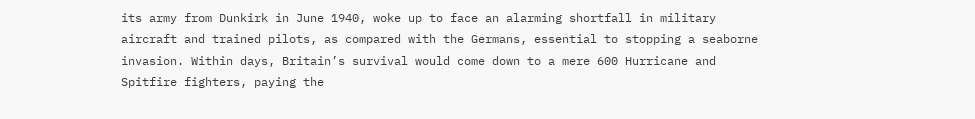its army from Dunkirk in June 1940, woke up to face an alarming shortfall in military aircraft and trained pilots, as compared with the Germans, essential to stopping a seaborne invasion. Within days, Britain’s survival would come down to a mere 600 Hurricane and Spitfire fighters, paying the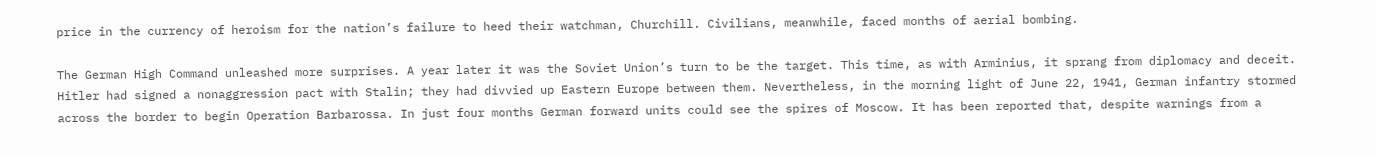price in the currency of heroism for the nation’s failure to heed their watchman, Churchill. Civilians, meanwhile, faced months of aerial bombing.

The German High Command unleashed more surprises. A year later it was the Soviet Union’s turn to be the target. This time, as with Arminius, it sprang from diplomacy and deceit. Hitler had signed a nonaggression pact with Stalin; they had divvied up Eastern Europe between them. Nevertheless, in the morning light of June 22, 1941, German infantry stormed across the border to begin Operation Barbarossa. In just four months German forward units could see the spires of Moscow. It has been reported that, despite warnings from a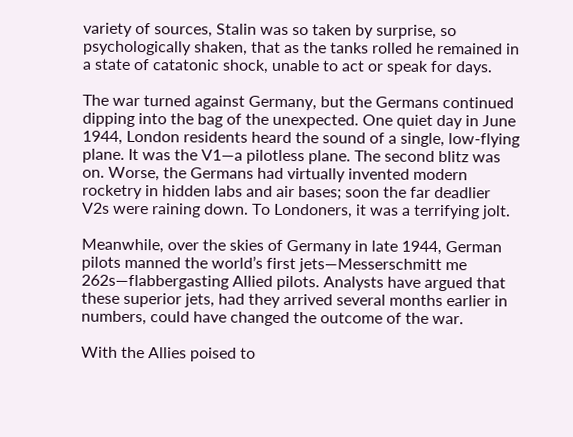variety of sources, Stalin was so taken by surprise, so psychologically shaken, that as the tanks rolled he remained in a state of catatonic shock, unable to act or speak for days.

The war turned against Germany, but the Germans continued dipping into the bag of the unexpected. One quiet day in June 1944, London residents heard the sound of a single, low-flying plane. It was the V1—a pilotless plane. The second blitz was on. Worse, the Germans had virtually invented modern rocketry in hidden labs and air bases; soon the far deadlier V2s were raining down. To Londoners, it was a terrifying jolt.

Meanwhile, over the skies of Germany in late 1944, German pilots manned the world’s first jets—Messerschmitt me 262s—flabbergasting Allied pilots. Analysts have argued that these superior jets, had they arrived several months earlier in numbers, could have changed the outcome of the war.

With the Allies poised to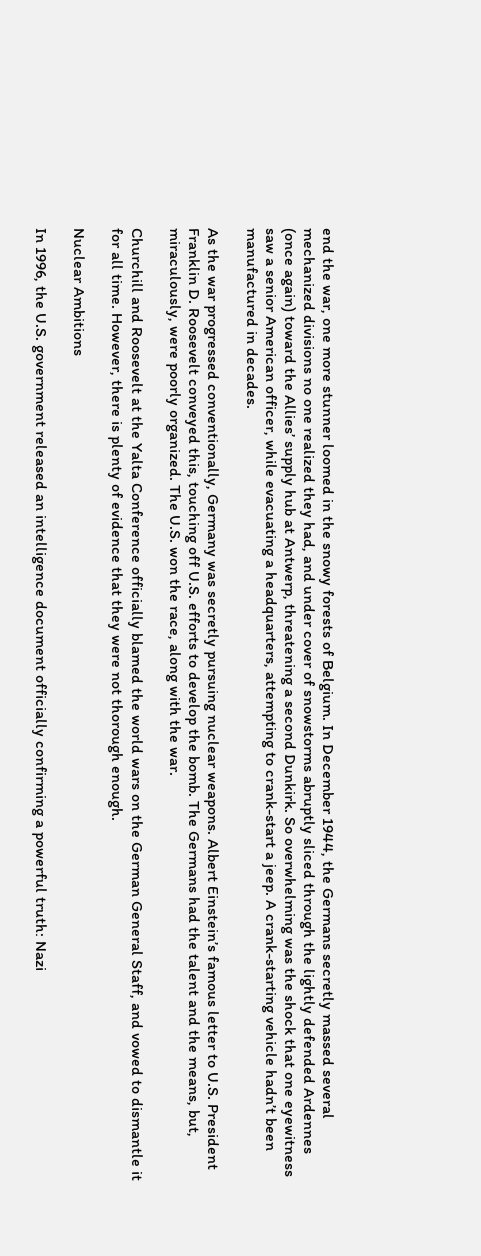end the war, one more stunner loomed in the snowy forests of Belgium. In December 1944, the Germans secretly massed several mechanized divisions no one realized they had, and under cover of snowstorms abruptly sliced through the lightly defended Ardennes (once again) toward the Allies’ supply hub at Antwerp, threatening a second Dunkirk. So overwhelming was the shock that one eyewitness saw a senior American officer, while evacuating a headquarters, attempting to crank-start a jeep. A crank-starting vehicle hadn’t been manufactured in decades.

As the war progressed conventionally, Germany was secretly pursuing nuclear weapons. Albert Einstein’s famous letter to U.S. President Franklin D. Roosevelt conveyed this, touching off U.S. efforts to develop the bomb. The Germans had the talent and the means, but, miraculously, were poorly organized. The U.S. won the race, along with the war.

Churchill and Roosevelt at the Yalta Conference officially blamed the world wars on the German General Staff, and vowed to dismantle it for all time. However, there is plenty of evidence that they were not thorough enough.

Nuclear Ambitions

In 1996, the U.S. government released an intelligence document officially confirming a powerful truth: Nazi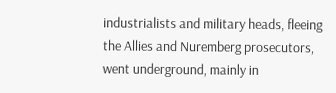industrialists and military heads, fleeing the Allies and Nuremberg prosecutors, went underground, mainly in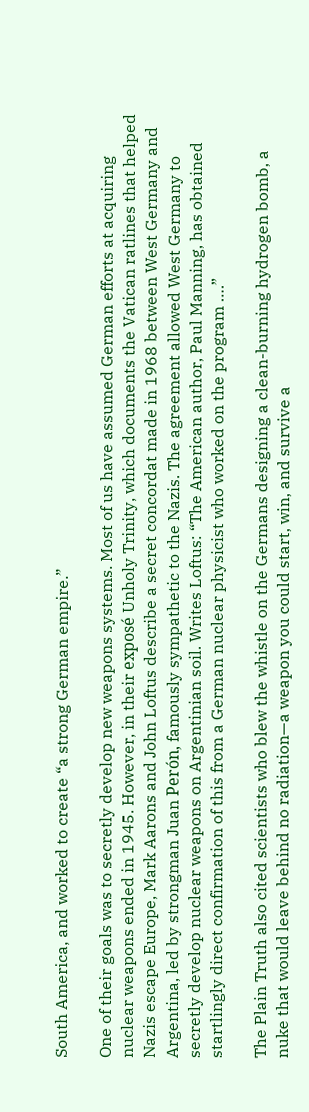South America, and worked to create “a strong German empire.”

One of their goals was to secretly develop new weapons systems. Most of us have assumed German efforts at acquiring nuclear weapons ended in 1945. However, in their exposé Unholy Trinity, which documents the Vatican ratlines that helped Nazis escape Europe, Mark Aarons and John Loftus describe a secret concordat made in 1968 between West Germany and Argentina, led by strongman Juan Perón, famously sympathetic to the Nazis. The agreement allowed West Germany to secretly develop nuclear weapons on Argentinian soil. Writes Loftus: “The American author, Paul Manning, has obtained startlingly direct confirmation of this from a German nuclear physicist who worked on the program ….”

The Plain Truth also cited scientists who blew the whistle on the Germans designing a clean-burning hydrogen bomb, a nuke that would leave behind no radiation—a weapon you could start, win, and survive a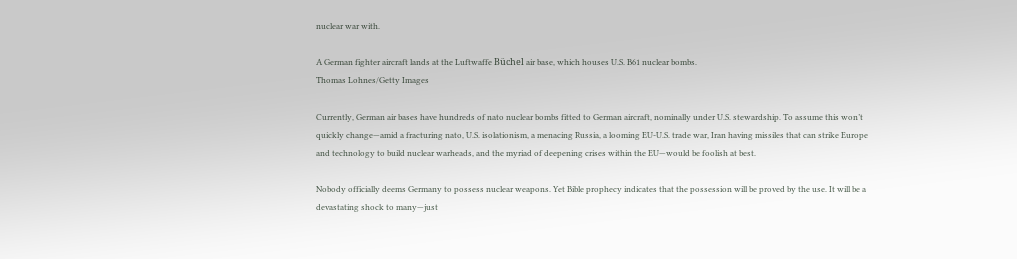nuclear war with.

A German fighter aircraft lands at the Luftwaffe Büchel air base, which houses U.S. B61 nuclear bombs.
Thomas Lohnes/Getty Images

Currently, German air bases have hundreds of nato nuclear bombs fitted to German aircraft, nominally under U.S. stewardship. To assume this won’t quickly change—amid a fracturing nato, U.S. isolationism, a menacing Russia, a looming EU-U.S. trade war, Iran having missiles that can strike Europe and technology to build nuclear warheads, and the myriad of deepening crises within the EU—would be foolish at best.

Nobody officially deems Germany to possess nuclear weapons. Yet Bible prophecy indicates that the possession will be proved by the use. It will be a devastating shock to many—just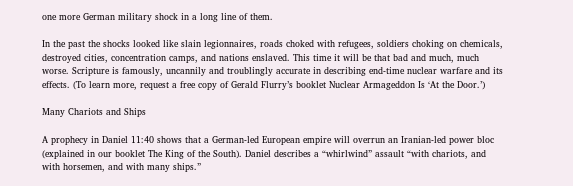one more German military shock in a long line of them.

In the past the shocks looked like slain legionnaires, roads choked with refugees, soldiers choking on chemicals, destroyed cities, concentration camps, and nations enslaved. This time it will be that bad and much, much worse. Scripture is famously, uncannily and troublingly accurate in describing end-time nuclear warfare and its effects. (To learn more, request a free copy of Gerald Flurry’s booklet Nuclear Armageddon Is ‘At the Door.’)

Many Chariots and Ships

A prophecy in Daniel 11:40 shows that a German-led European empire will overrun an Iranian-led power bloc (explained in our booklet The King of the South). Daniel describes a “whirlwind” assault “with chariots, and with horsemen, and with many ships.”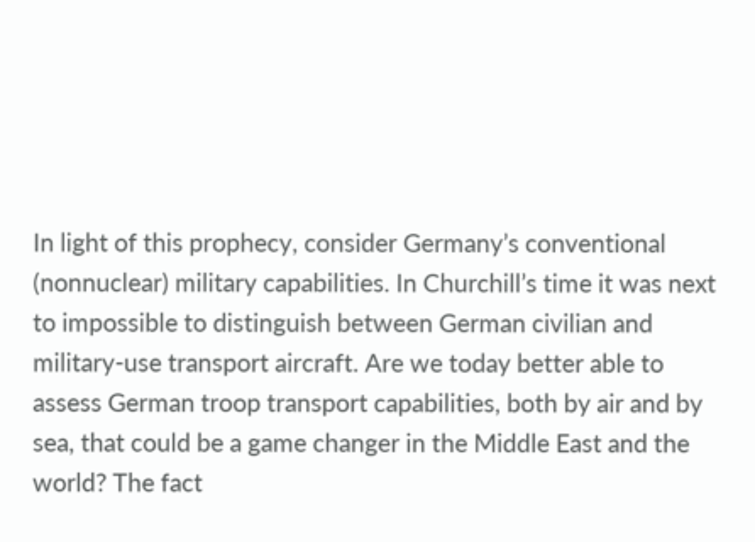In light of this prophecy, consider Germany’s conventional (nonnuclear) military capabilities. In Churchill’s time it was next to impossible to distinguish between German civilian and military-use transport aircraft. Are we today better able to assess German troop transport capabilities, both by air and by sea, that could be a game changer in the Middle East and the world? The fact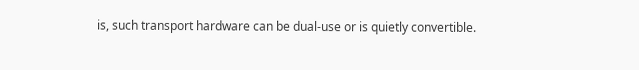is, such transport hardware can be dual-use or is quietly convertible.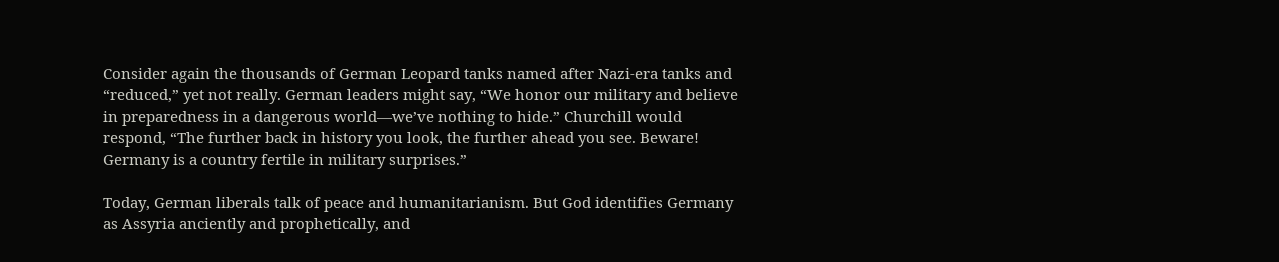Consider again the thousands of German Leopard tanks named after Nazi-era tanks and “reduced,” yet not really. German leaders might say, “We honor our military and believe in preparedness in a dangerous world—we’ve nothing to hide.” Churchill would respond, “The further back in history you look, the further ahead you see. Beware! Germany is a country fertile in military surprises.”

Today, German liberals talk of peace and humanitarianism. But God identifies Germany as Assyria anciently and prophetically, and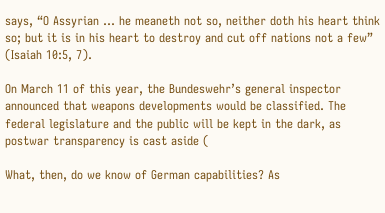says, “O Assyrian … he meaneth not so, neither doth his heart think so; but it is in his heart to destroy and cut off nations not a few” (Isaiah 10:5, 7).

On March 11 of this year, the Bundeswehr’s general inspector announced that weapons developments would be classified. The federal legislature and the public will be kept in the dark, as postwar transparency is cast aside (

What, then, do we know of German capabilities? As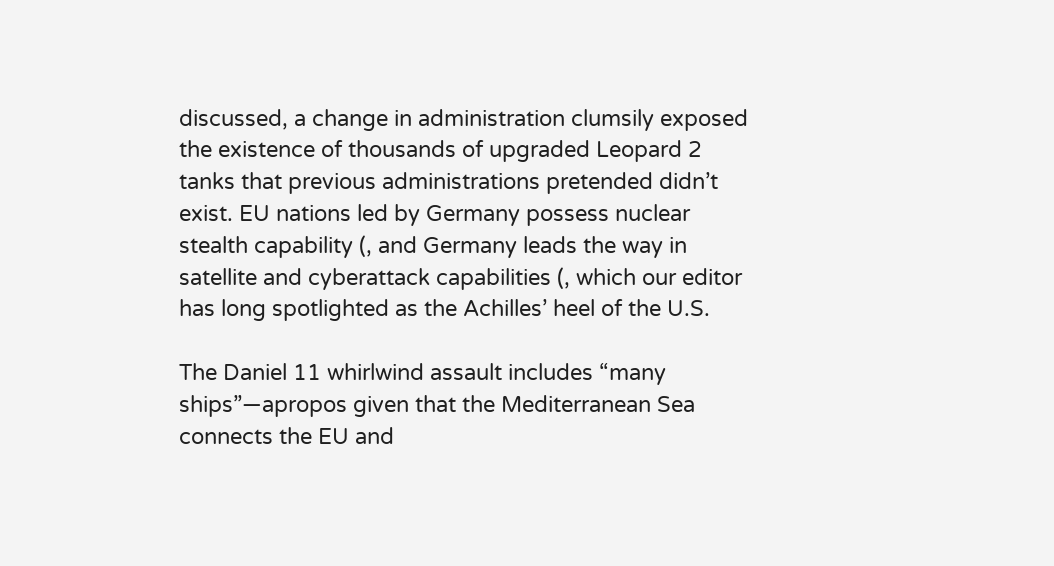discussed, a change in administration clumsily exposed the existence of thousands of upgraded Leopard 2 tanks that previous administrations pretended didn’t exist. EU nations led by Germany possess nuclear stealth capability (, and Germany leads the way in satellite and cyberattack capabilities (, which our editor has long spotlighted as the Achilles’ heel of the U.S.

The Daniel 11 whirlwind assault includes “many ships”—apropos given that the Mediterranean Sea connects the EU and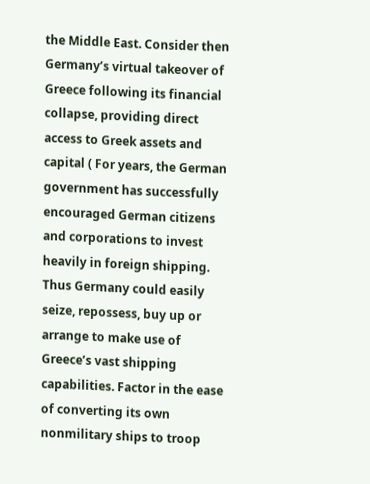the Middle East. Consider then Germany’s virtual takeover of Greece following its financial collapse, providing direct access to Greek assets and capital ( For years, the German government has successfully encouraged German citizens and corporations to invest heavily in foreign shipping. Thus Germany could easily seize, repossess, buy up or arrange to make use of Greece’s vast shipping capabilities. Factor in the ease of converting its own nonmilitary ships to troop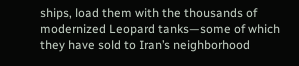ships, load them with the thousands of modernized Leopard tanks—some of which they have sold to Iran’s neighborhood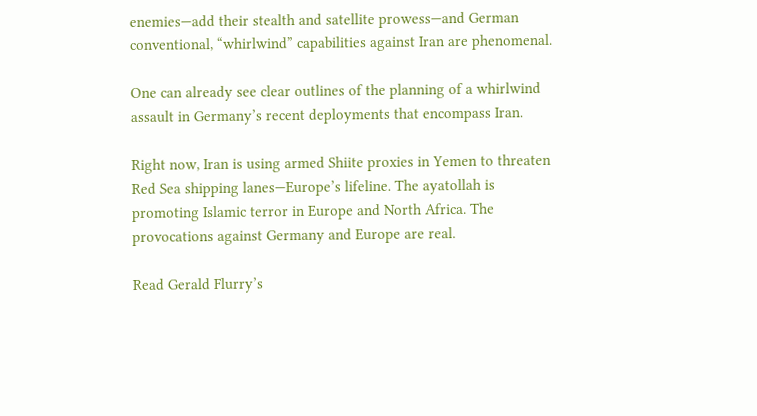enemies—add their stealth and satellite prowess—and German conventional, “whirlwind” capabilities against Iran are phenomenal.

One can already see clear outlines of the planning of a whirlwind assault in Germany’s recent deployments that encompass Iran.

Right now, Iran is using armed Shiite proxies in Yemen to threaten Red Sea shipping lanes—Europe’s lifeline. The ayatollah is promoting Islamic terror in Europe and North Africa. The provocations against Germany and Europe are real.

Read Gerald Flurry’s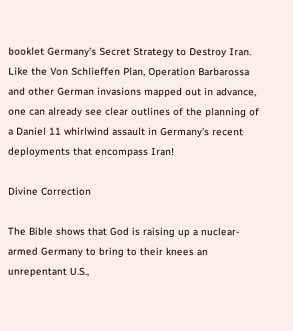booklet Germany’s Secret Strategy to Destroy Iran. Like the Von Schlieffen Plan, Operation Barbarossa and other German invasions mapped out in advance, one can already see clear outlines of the planning of a Daniel 11 whirlwind assault in Germany’s recent deployments that encompass Iran!

Divine Correction

The Bible shows that God is raising up a nuclear-armed Germany to bring to their knees an unrepentant U.S.,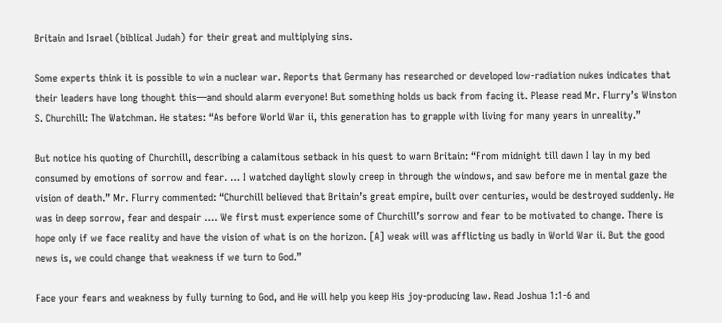Britain and Israel (biblical Judah) for their great and multiplying sins.

Some experts think it is possible to win a nuclear war. Reports that Germany has researched or developed low-radiation nukes indicates that their leaders have long thought this—and should alarm everyone! But something holds us back from facing it. Please read Mr. Flurry’s Winston S. Churchill: The Watchman. He states: “As before World War ii, this generation has to grapple with living for many years in unreality.”

But notice his quoting of Churchill, describing a calamitous setback in his quest to warn Britain: “From midnight till dawn I lay in my bed consumed by emotions of sorrow and fear. … I watched daylight slowly creep in through the windows, and saw before me in mental gaze the vision of death.” Mr. Flurry commented: “Churchill believed that Britain’s great empire, built over centuries, would be destroyed suddenly. He was in deep sorrow, fear and despair …. We first must experience some of Churchill’s sorrow and fear to be motivated to change. There is hope only if we face reality and have the vision of what is on the horizon. [A] weak will was afflicting us badly in World War ii. But the good news is, we could change that weakness if we turn to God.”

Face your fears and weakness by fully turning to God, and He will help you keep His joy-producing law. Read Joshua 1:1-6 and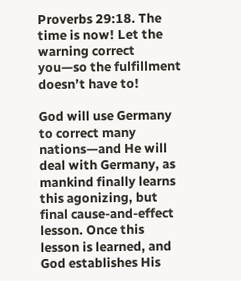Proverbs 29:18. The time is now! Let the warning correct you—so the fulfillment doesn’t have to!

God will use Germany to correct many nations—and He will deal with Germany, as mankind finally learns this agonizing, but final cause-and-effect lesson. Once this lesson is learned, and God establishes His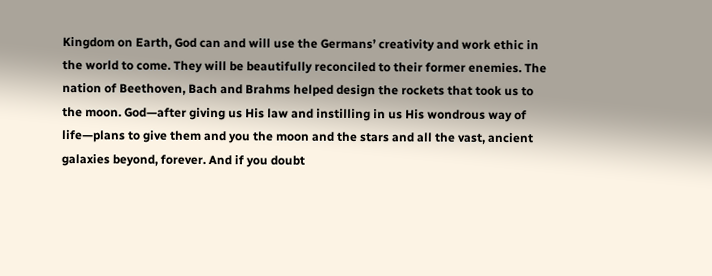Kingdom on Earth, God can and will use the Germans’ creativity and work ethic in the world to come. They will be beautifully reconciled to their former enemies. The nation of Beethoven, Bach and Brahms helped design the rockets that took us to the moon. God—after giving us His law and instilling in us His wondrous way of life—plans to give them and you the moon and the stars and all the vast, ancient galaxies beyond, forever. And if you doubt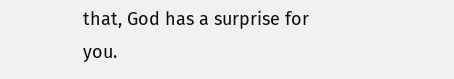that, God has a surprise for you.